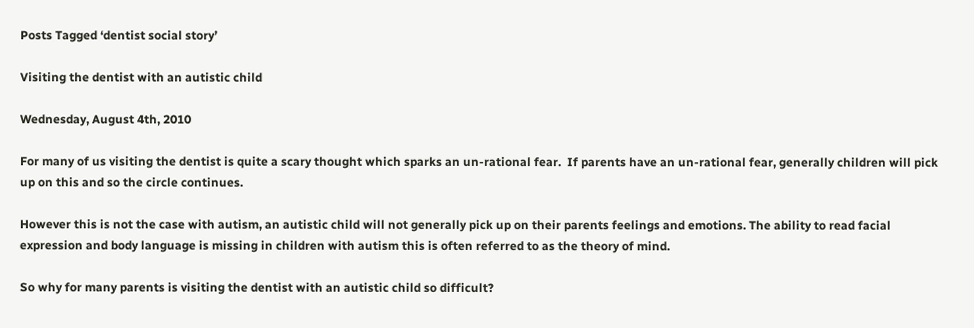Posts Tagged ‘dentist social story’

Visiting the dentist with an autistic child

Wednesday, August 4th, 2010

For many of us visiting the dentist is quite a scary thought which sparks an un-rational fear.  If parents have an un-rational fear, generally children will pick up on this and so the circle continues.

However this is not the case with autism, an autistic child will not generally pick up on their parents feelings and emotions. The ability to read facial expression and body language is missing in children with autism this is often referred to as the theory of mind.

So why for many parents is visiting the dentist with an autistic child so difficult?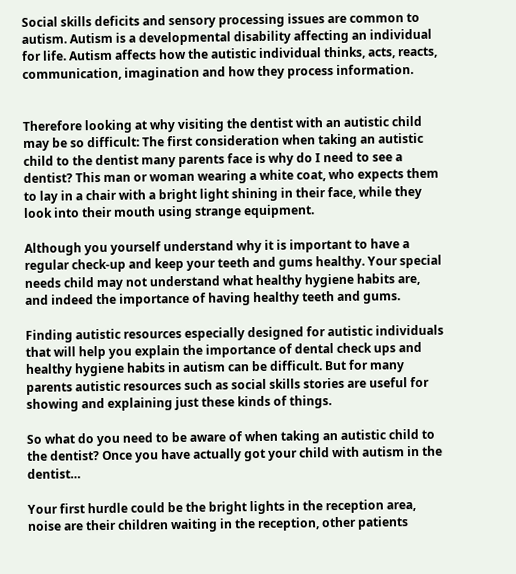Social skills deficits and sensory processing issues are common to autism. Autism is a developmental disability affecting an individual for life. Autism affects how the autistic individual thinks, acts, reacts, communication, imagination and how they process information.


Therefore looking at why visiting the dentist with an autistic child may be so difficult: The first consideration when taking an autistic child to the dentist many parents face is why do I need to see a dentist? This man or woman wearing a white coat, who expects them to lay in a chair with a bright light shining in their face, while they look into their mouth using strange equipment.

Although you yourself understand why it is important to have a regular check-up and keep your teeth and gums healthy. Your special needs child may not understand what healthy hygiene habits are, and indeed the importance of having healthy teeth and gums.

Finding autistic resources especially designed for autistic individuals that will help you explain the importance of dental check ups and healthy hygiene habits in autism can be difficult. But for many parents autistic resources such as social skills stories are useful for showing and explaining just these kinds of things.

So what do you need to be aware of when taking an autistic child to the dentist? Once you have actually got your child with autism in the dentist…

Your first hurdle could be the bright lights in the reception area, noise are their children waiting in the reception, other patients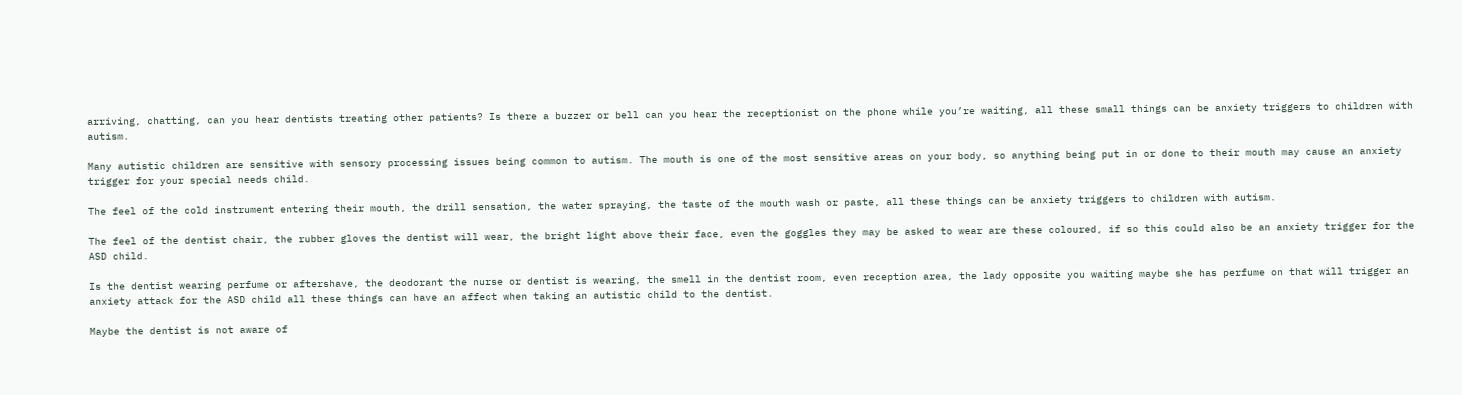arriving, chatting, can you hear dentists treating other patients? Is there a buzzer or bell can you hear the receptionist on the phone while you’re waiting, all these small things can be anxiety triggers to children with autism.

Many autistic children are sensitive with sensory processing issues being common to autism. The mouth is one of the most sensitive areas on your body, so anything being put in or done to their mouth may cause an anxiety trigger for your special needs child.

The feel of the cold instrument entering their mouth, the drill sensation, the water spraying, the taste of the mouth wash or paste, all these things can be anxiety triggers to children with autism.

The feel of the dentist chair, the rubber gloves the dentist will wear, the bright light above their face, even the goggles they may be asked to wear are these coloured, if so this could also be an anxiety trigger for the ASD child.

Is the dentist wearing perfume or aftershave, the deodorant the nurse or dentist is wearing, the smell in the dentist room, even reception area, the lady opposite you waiting maybe she has perfume on that will trigger an anxiety attack for the ASD child all these things can have an affect when taking an autistic child to the dentist.

Maybe the dentist is not aware of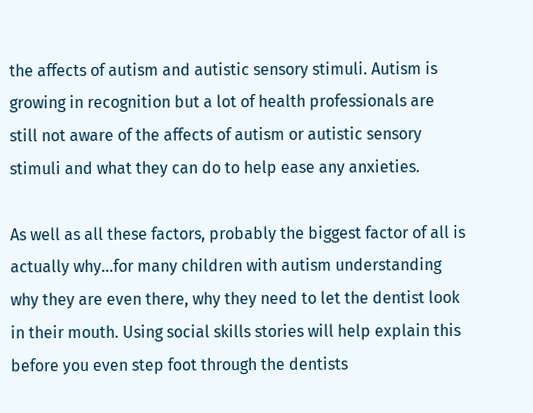the affects of autism and autistic sensory stimuli. Autism is growing in recognition but a lot of health professionals are still not aware of the affects of autism or autistic sensory stimuli and what they can do to help ease any anxieties.

As well as all these factors, probably the biggest factor of all is actually why…for many children with autism understanding why they are even there, why they need to let the dentist look in their mouth. Using social skills stories will help explain this before you even step foot through the dentists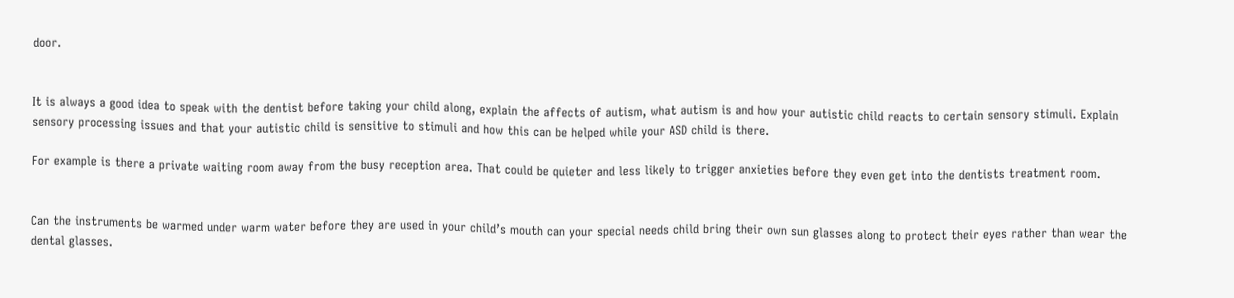door.


It is always a good idea to speak with the dentist before taking your child along, explain the affects of autism, what autism is and how your autistic child reacts to certain sensory stimuli. Explain sensory processing issues and that your autistic child is sensitive to stimuli and how this can be helped while your ASD child is there.

For example is there a private waiting room away from the busy reception area. That could be quieter and less likely to trigger anxieties before they even get into the dentists treatment room.


Can the instruments be warmed under warm water before they are used in your child’s mouth can your special needs child bring their own sun glasses along to protect their eyes rather than wear the dental glasses.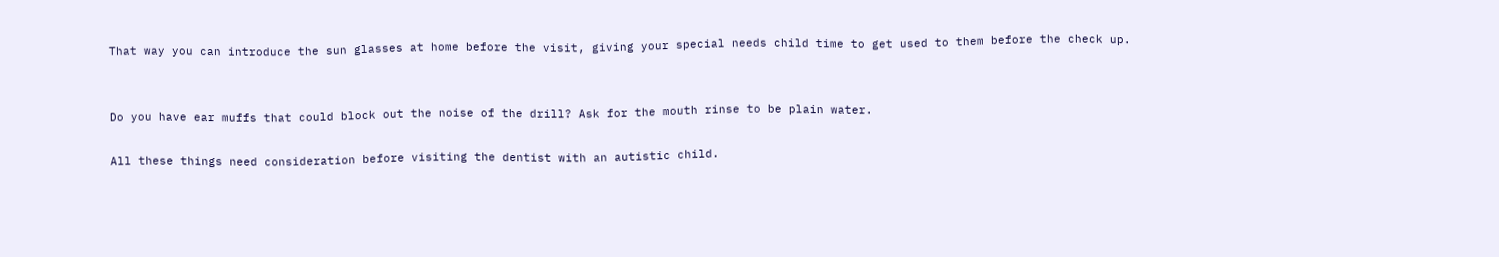That way you can introduce the sun glasses at home before the visit, giving your special needs child time to get used to them before the check up.


Do you have ear muffs that could block out the noise of the drill? Ask for the mouth rinse to be plain water.

All these things need consideration before visiting the dentist with an autistic child.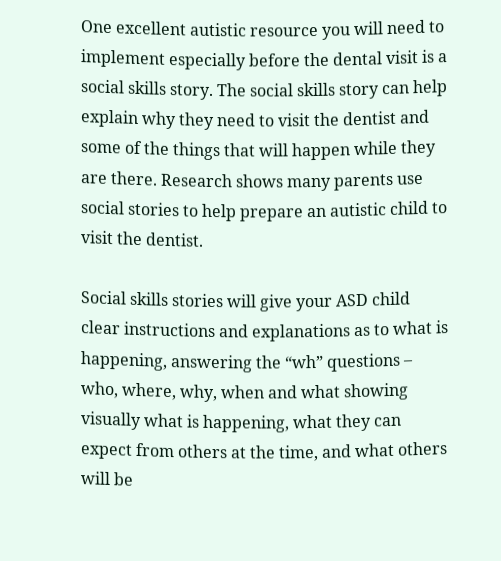One excellent autistic resource you will need to implement especially before the dental visit is a social skills story. The social skills story can help explain why they need to visit the dentist and some of the things that will happen while they are there. Research shows many parents use social stories to help prepare an autistic child to visit the dentist.

Social skills stories will give your ASD child clear instructions and explanations as to what is happening, answering the “wh” questions –  who, where, why, when and what showing visually what is happening, what they can expect from others at the time, and what others will be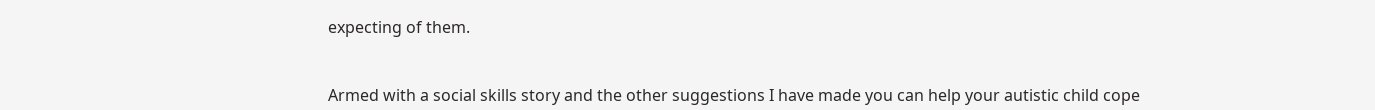expecting of them.


Armed with a social skills story and the other suggestions I have made you can help your autistic child cope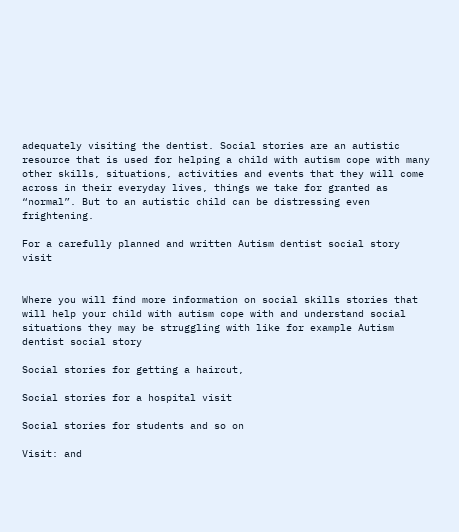adequately visiting the dentist. Social stories are an autistic resource that is used for helping a child with autism cope with many other skills, situations, activities and events that they will come across in their everyday lives, things we take for granted as “normal”. But to an autistic child can be distressing even frightening.

For a carefully planned and written Autism dentist social story visit


Where you will find more information on social skills stories that will help your child with autism cope with and understand social situations they may be struggling with like for example Autism dentist social story

Social stories for getting a haircut,

Social stories for a hospital visit

Social stories for students and so on

Visit: and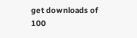get downloads of 100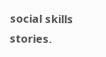social skills stories.